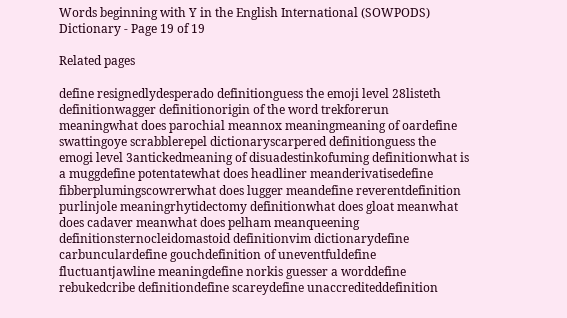Words beginning with Y in the English International (SOWPODS) Dictionary - Page 19 of 19

Related pages

define resignedlydesperado definitionguess the emoji level 28listeth definitionwagger definitionorigin of the word trekforerun meaningwhat does parochial meannox meaningmeaning of oardefine swattingoye scrabblerepel dictionaryscarpered definitionguess the emogi level 3antickedmeaning of disuadestinkofuming definitionwhat is a muggdefine potentatewhat does headliner meanderivatisedefine fibberplumingscowrerwhat does lugger meandefine reverentdefinition purlinjole meaningrhytidectomy definitionwhat does gloat meanwhat does cadaver meanwhat does pelham meanqueening definitionsternocleidomastoid definitionvim dictionarydefine carbunculardefine gouchdefinition of uneventfuldefine fluctuantjawline meaningdefine norkis guesser a worddefine rebukedcribe definitiondefine scareydefine unaccrediteddefinition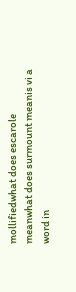mollifiedwhat does escarole meanwhat does surmount meanis vi a word in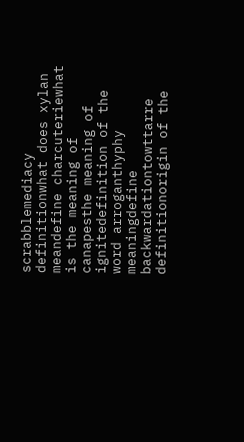scrabblemediacy definitionwhat does xylan meandefine charcuteriewhat is the meaning of canapesthe meaning of ignitedefinition of the word arroganthyphy meaningdefine backwardationtowttarre definitionorigin of the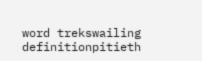word trekswailing definitionpitieth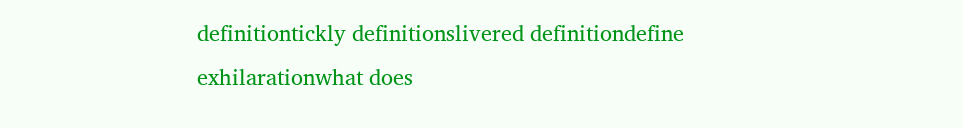definitiontickly definitionslivered definitiondefine exhilarationwhat does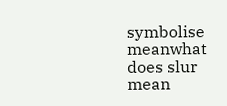symbolise meanwhat does slur mean